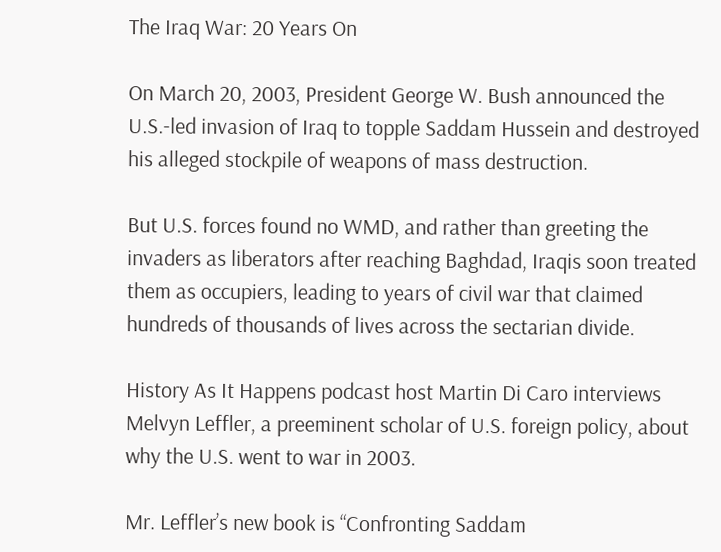The Iraq War: 20 Years On

On March 20, 2003, President George W. Bush announced the U.S.-led invasion of Iraq to topple Saddam Hussein and destroyed his alleged stockpile of weapons of mass destruction.

But U.S. forces found no WMD, and rather than greeting the invaders as liberators after reaching Baghdad, Iraqis soon treated them as occupiers, leading to years of civil war that claimed hundreds of thousands of lives across the sectarian divide.

History As It Happens podcast host Martin Di Caro interviews Melvyn Leffler, a preeminent scholar of U.S. foreign policy, about why the U.S. went to war in 2003.

Mr. Leffler’s new book is “Confronting Saddam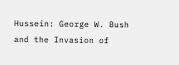Hussein: George W. Bush and the Invasion of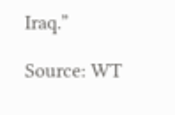Iraq.”

Source: WT